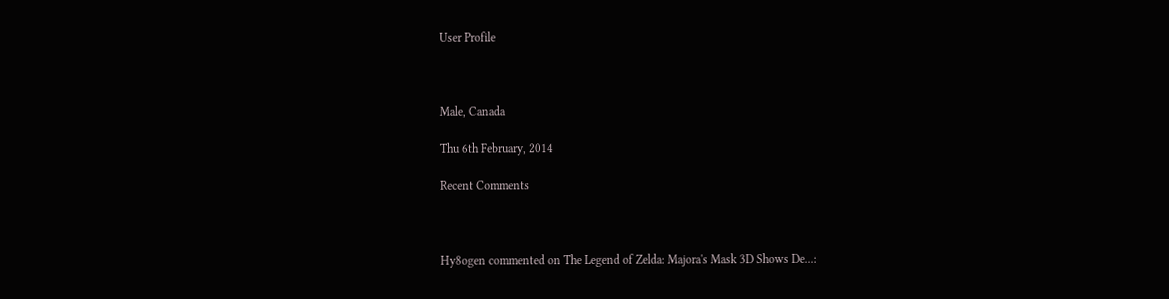User Profile



Male, Canada

Thu 6th February, 2014

Recent Comments



Hy8ogen commented on The Legend of Zelda: Majora's Mask 3D Shows De...: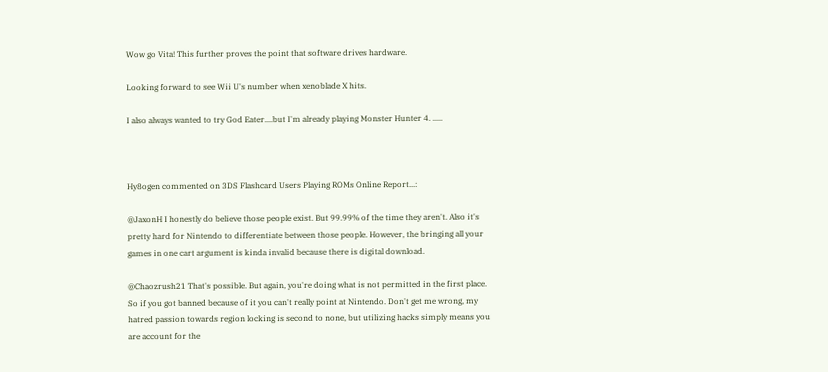Wow go Vita! This further proves the point that software drives hardware.

Looking forward to see Wii U's number when xenoblade X hits.

I also always wanted to try God Eater....but I'm already playing Monster Hunter 4. .....



Hy8ogen commented on 3DS Flashcard Users Playing ROMs Online Report...:

@JaxonH I honestly do believe those people exist. But 99.99% of the time they aren't. Also it's pretty hard for Nintendo to differentiate between those people. However, the bringing all your games in one cart argument is kinda invalid because there is digital download.

@Chaozrush21 That's possible. But again, you're doing what is not permitted in the first place. So if you got banned because of it you can't really point at Nintendo. Don't get me wrong, my hatred passion towards region locking is second to none, but utilizing hacks simply means you are account for the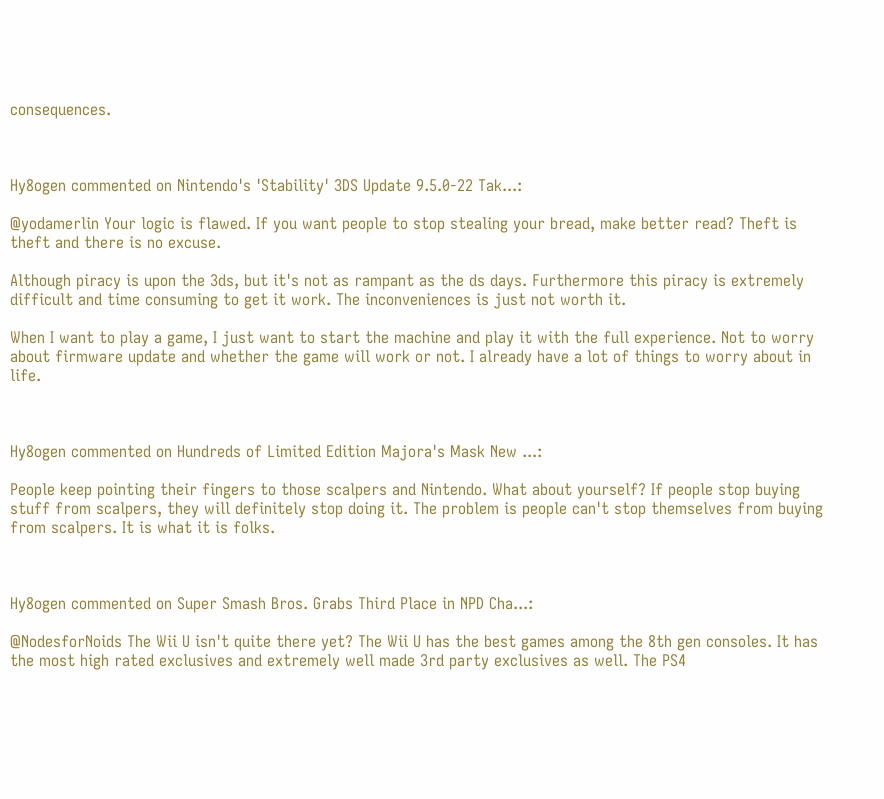consequences.



Hy8ogen commented on Nintendo's 'Stability' 3DS Update 9.5.0-22 Tak...:

@yodamerlin Your logic is flawed. If you want people to stop stealing your bread, make better read? Theft is theft and there is no excuse.

Although piracy is upon the 3ds, but it's not as rampant as the ds days. Furthermore this piracy is extremely difficult and time consuming to get it work. The inconveniences is just not worth it.

When I want to play a game, I just want to start the machine and play it with the full experience. Not to worry about firmware update and whether the game will work or not. I already have a lot of things to worry about in life.



Hy8ogen commented on Hundreds of Limited Edition Majora's Mask New ...:

People keep pointing their fingers to those scalpers and Nintendo. What about yourself? If people stop buying stuff from scalpers, they will definitely stop doing it. The problem is people can't stop themselves from buying from scalpers. It is what it is folks.



Hy8ogen commented on Super Smash Bros. Grabs Third Place in NPD Cha...:

@NodesforNoids The Wii U isn't quite there yet? The Wii U has the best games among the 8th gen consoles. It has the most high rated exclusives and extremely well made 3rd party exclusives as well. The PS4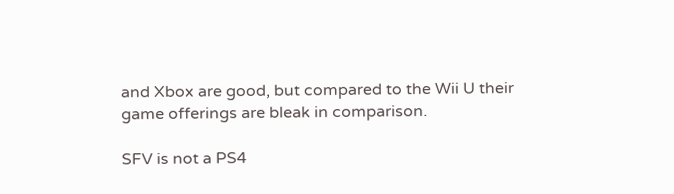and Xbox are good, but compared to the Wii U their game offerings are bleak in comparison.

SFV is not a PS4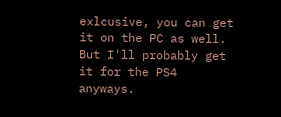exlcusive, you can get it on the PC as well. But I'll probably get it for the PS4 anyways.